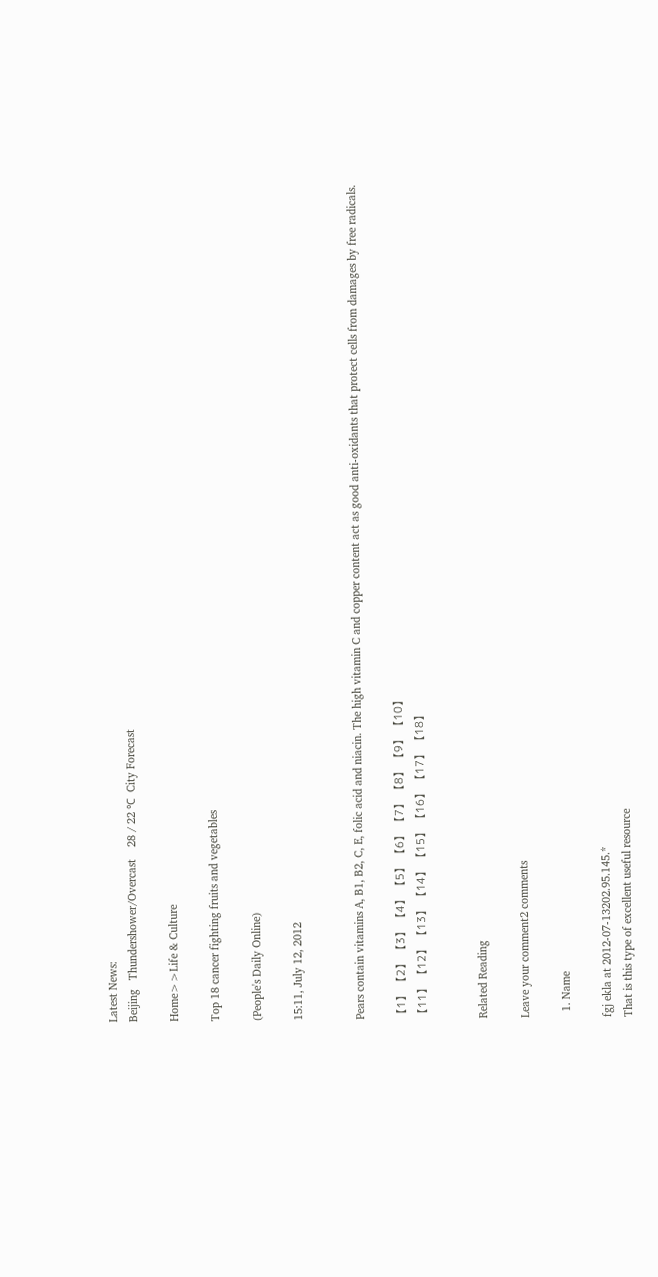Latest News:
Beijing   Thundershower/Overcast    28 / 22 ℃  City Forecast

Home>>Life & Culture

Top 18 cancer fighting fruits and vegetables

(People's Daily Online)

15:11, July 12, 2012


Pears contain vitamins A, B1, B2, C, E, folic acid and niacin. The high vitamin C and copper content act as good anti-oxidants that protect cells from damages by free radicals.

【1】 【2】 【3】 【4】 【5】 【6】 【7】 【8】 【9】 【10】
【11】 【12】 【13】 【14】 【15】 【16】 【17】 【18】


Related Reading

Leave your comment2 comments

  1. Name

fgj ekla at 2012-07-13202.95.145.*
That is this type of excellent useful resource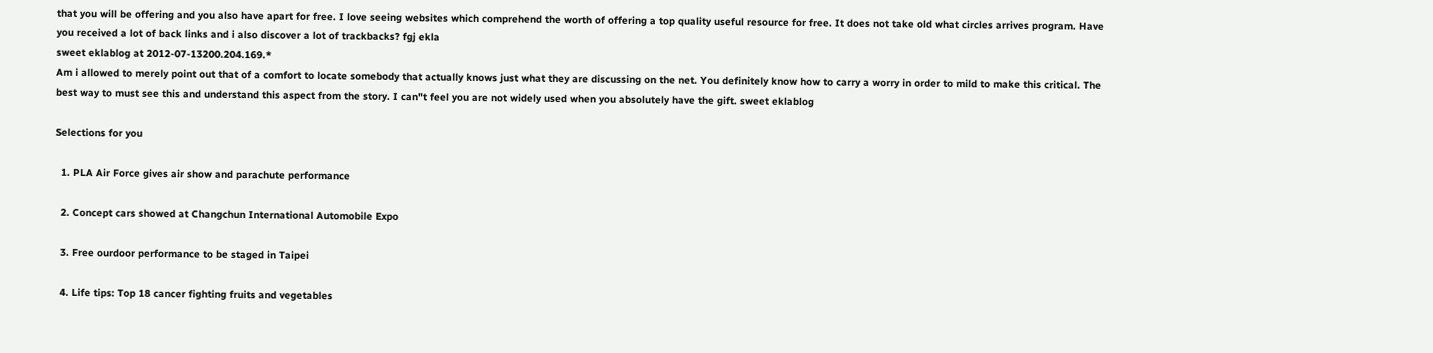that you will be offering and you also have apart for free. I love seeing websites which comprehend the worth of offering a top quality useful resource for free. It does not take old what circles arrives program. Have you received a lot of back links and i also discover a lot of trackbacks? fgj ekla
sweet eklablog at 2012-07-13200.204.169.*
Am i allowed to merely point out that of a comfort to locate somebody that actually knows just what they are discussing on the net. You definitely know how to carry a worry in order to mild to make this critical. The best way to must see this and understand this aspect from the story. I can"t feel you are not widely used when you absolutely have the gift. sweet eklablog

Selections for you

  1. PLA Air Force gives air show and parachute performance

  2. Concept cars showed at Changchun International Automobile Expo

  3. Free ourdoor performance to be staged in Taipei

  4. Life tips: Top 18 cancer fighting fruits and vegetables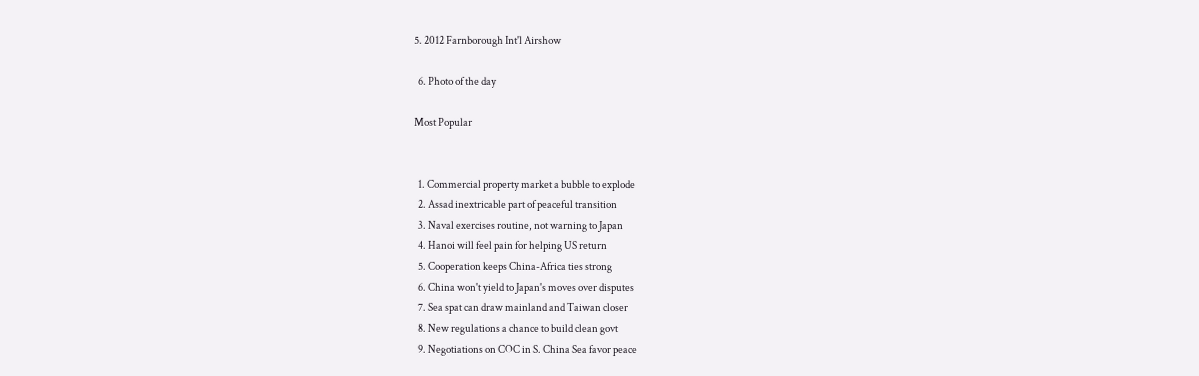5. 2012 Farnborough Int'l Airshow

  6. Photo of the day

Most Popular


  1. Commercial property market a bubble to explode
  2. Assad inextricable part of peaceful transition
  3. Naval exercises routine, not warning to Japan
  4. Hanoi will feel pain for helping US return
  5. Cooperation keeps China-Africa ties strong
  6. China won't yield to Japan's moves over disputes
  7. Sea spat can draw mainland and Taiwan closer
  8. New regulations a chance to build clean govt
  9. Negotiations on COC in S. China Sea favor peace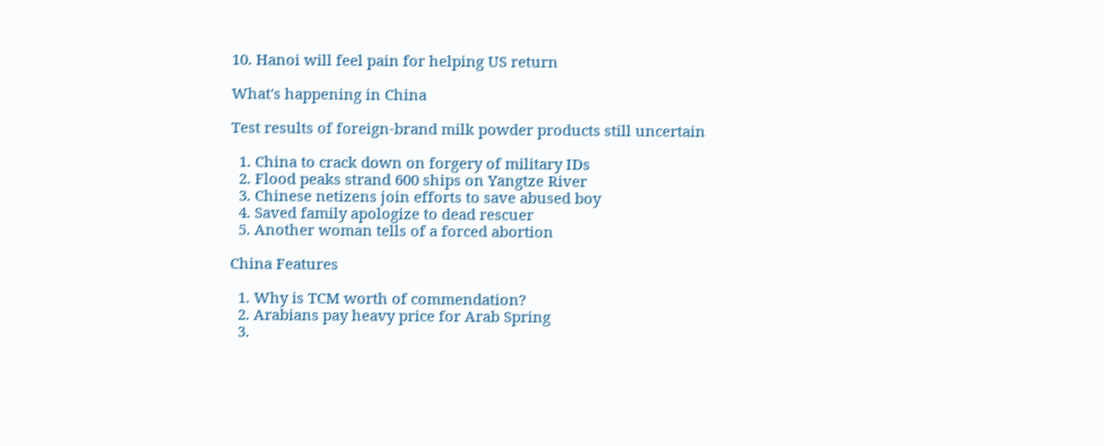10. Hanoi will feel pain for helping US return

What's happening in China

Test results of foreign-brand milk powder products still uncertain

  1. China to crack down on forgery of military IDs
  2. Flood peaks strand 600 ships on Yangtze River
  3. Chinese netizens join efforts to save abused boy
  4. Saved family apologize to dead rescuer
  5. Another woman tells of a forced abortion

China Features

  1. Why is TCM worth of commendation?
  2. Arabians pay heavy price for Arab Spring
  3.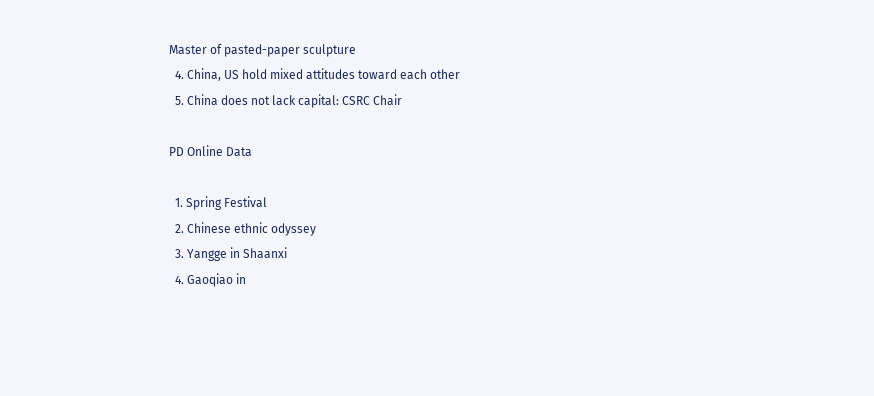Master of pasted-paper sculpture
  4. China, US hold mixed attitudes toward each other
  5. China does not lack capital: CSRC Chair

PD Online Data

  1. Spring Festival
  2. Chinese ethnic odyssey
  3. Yangge in Shaanxi
  4. Gaoqiao in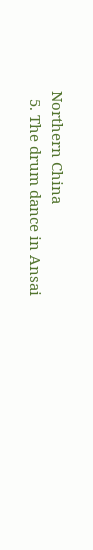Northern China
  5. The drum dance in Ansai